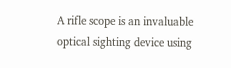A rifle scope is an invaluable optical sighting device using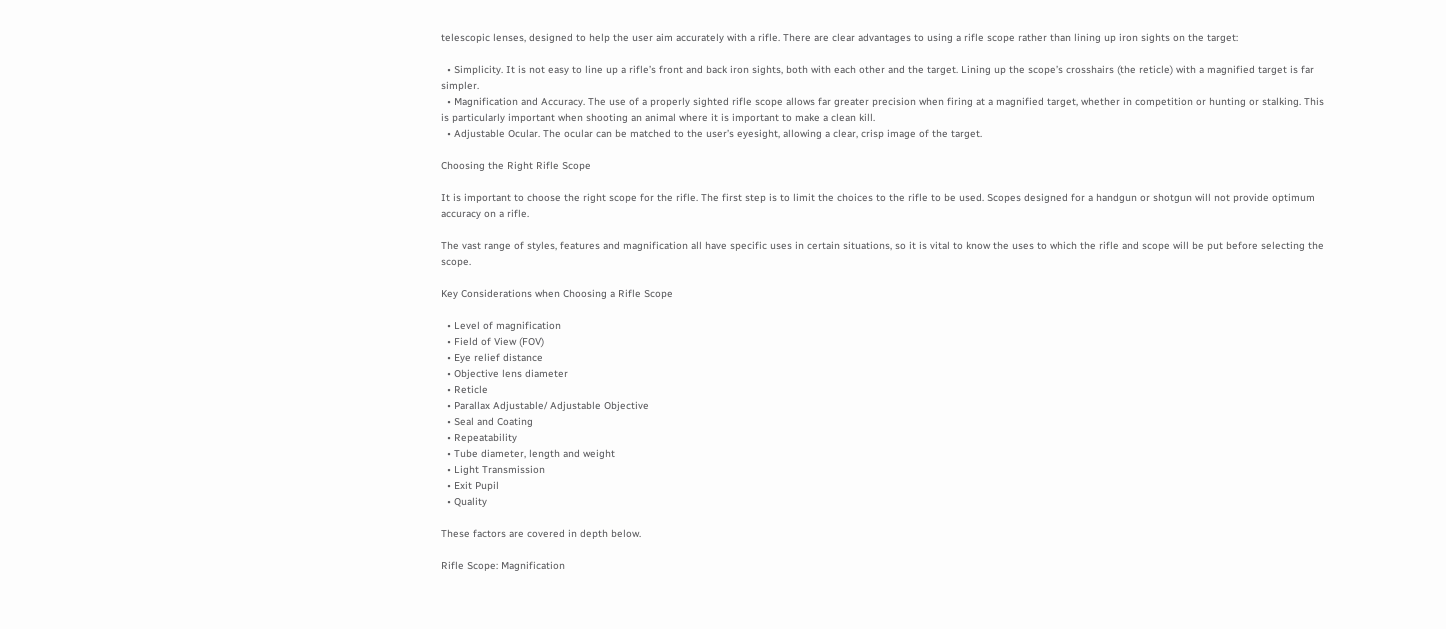telescopic lenses, designed to help the user aim accurately with a rifle. There are clear advantages to using a rifle scope rather than lining up iron sights on the target:

  • Simplicity. It is not easy to line up a rifle’s front and back iron sights, both with each other and the target. Lining up the scope’s crosshairs (the reticle) with a magnified target is far simpler.
  • Magnification and Accuracy. The use of a properly sighted rifle scope allows far greater precision when firing at a magnified target, whether in competition or hunting or stalking. This is particularly important when shooting an animal where it is important to make a clean kill.
  • Adjustable Ocular. The ocular can be matched to the user’s eyesight, allowing a clear, crisp image of the target.

Choosing the Right Rifle Scope

It is important to choose the right scope for the rifle. The first step is to limit the choices to the rifle to be used. Scopes designed for a handgun or shotgun will not provide optimum accuracy on a rifle.

The vast range of styles, features and magnification all have specific uses in certain situations, so it is vital to know the uses to which the rifle and scope will be put before selecting the scope.

Key Considerations when Choosing a Rifle Scope

  • Level of magnification
  • Field of View (FOV)
  • Eye relief distance
  • Objective lens diameter
  • Reticle
  • Parallax Adjustable/ Adjustable Objective
  • Seal and Coating
  • Repeatability
  • Tube diameter, length and weight
  • Light Transmission
  • Exit Pupil
  • Quality

These factors are covered in depth below.

Rifle Scope: Magnification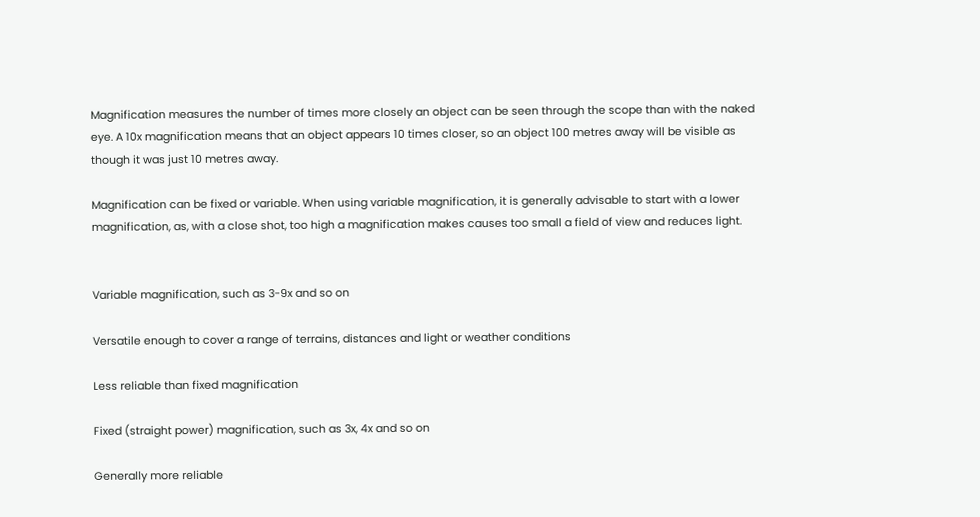Magnification measures the number of times more closely an object can be seen through the scope than with the naked eye. A 10x magnification means that an object appears 10 times closer, so an object 100 metres away will be visible as though it was just 10 metres away.

Magnification can be fixed or variable. When using variable magnification, it is generally advisable to start with a lower magnification, as, with a close shot, too high a magnification makes causes too small a field of view and reduces light.


Variable magnification, such as 3-9x and so on

Versatile enough to cover a range of terrains, distances and light or weather conditions

Less reliable than fixed magnification

Fixed (straight power) magnification, such as 3x, 4x and so on

Generally more reliable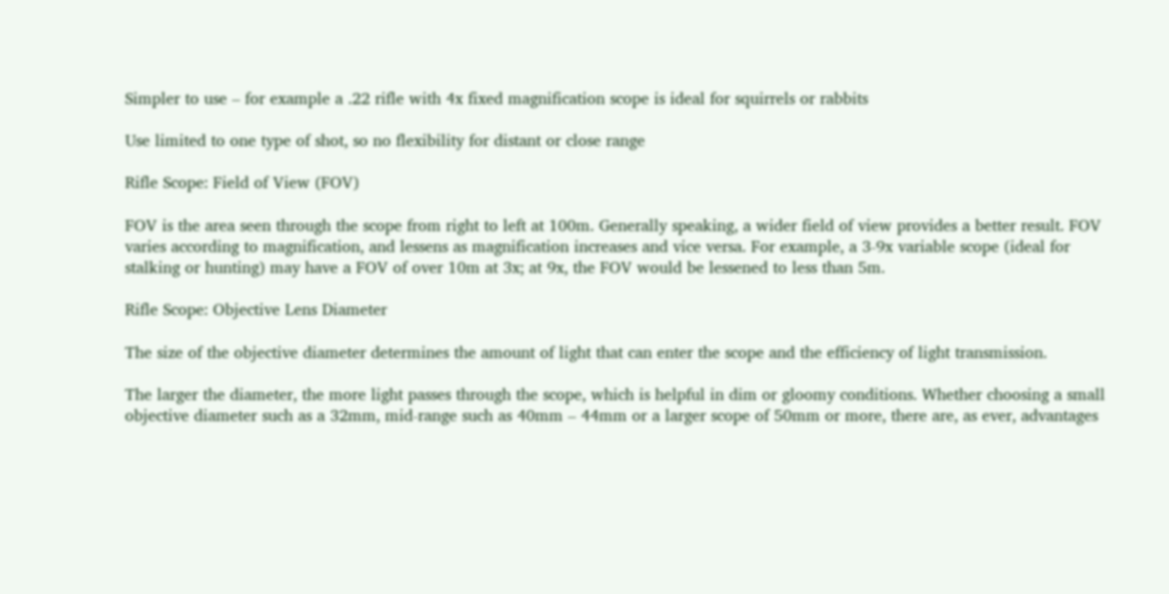Simpler to use – for example a .22 rifle with 4x fixed magnification scope is ideal for squirrels or rabbits

Use limited to one type of shot, so no flexibility for distant or close range

Rifle Scope: Field of View (FOV)

FOV is the area seen through the scope from right to left at 100m. Generally speaking, a wider field of view provides a better result. FOV varies according to magnification, and lessens as magnification increases and vice versa. For example, a 3-9x variable scope (ideal for stalking or hunting) may have a FOV of over 10m at 3x; at 9x, the FOV would be lessened to less than 5m.

Rifle Scope: Objective Lens Diameter

The size of the objective diameter determines the amount of light that can enter the scope and the efficiency of light transmission.

The larger the diameter, the more light passes through the scope, which is helpful in dim or gloomy conditions. Whether choosing a small objective diameter such as a 32mm, mid-range such as 40mm – 44mm or a larger scope of 50mm or more, there are, as ever, advantages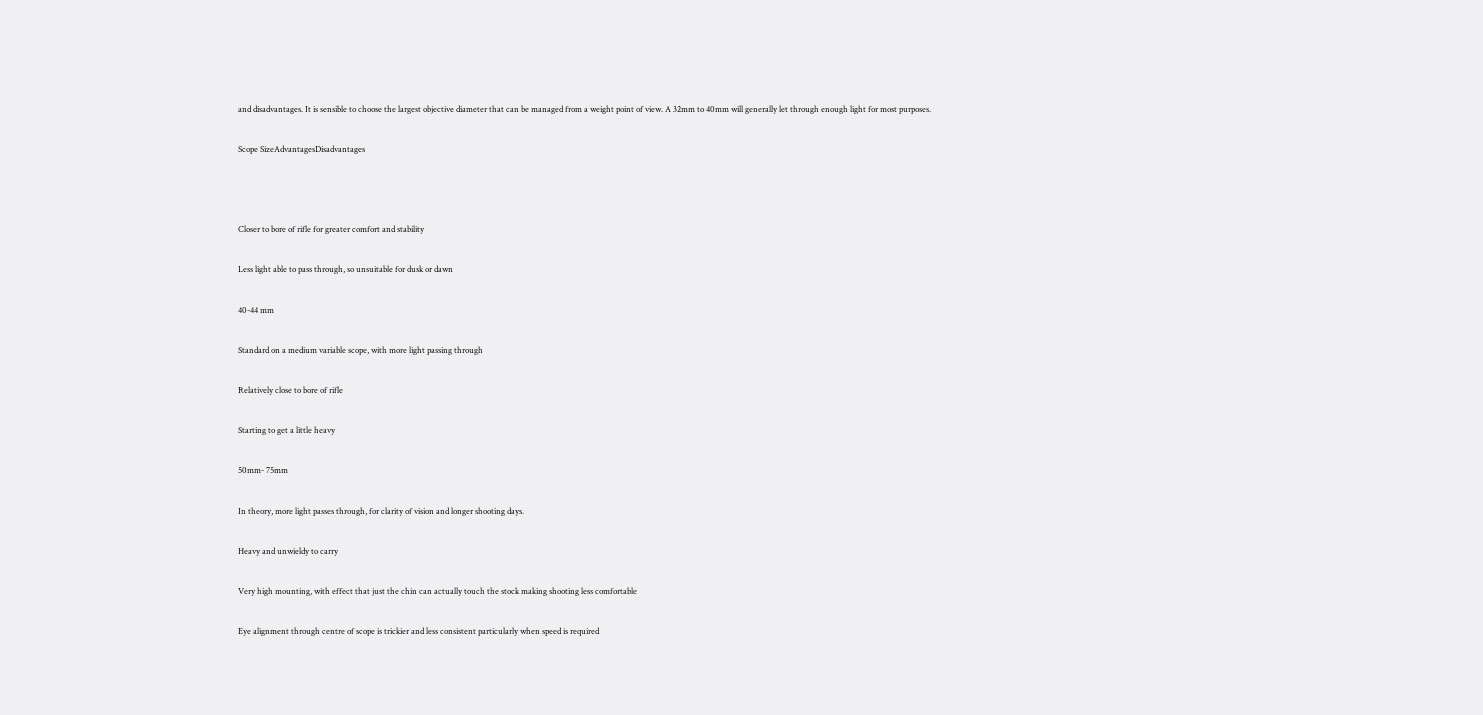and disadvantages. It is sensible to choose the largest objective diameter that can be managed from a weight point of view. A 32mm to 40mm will generally let through enough light for most purposes.

Scope SizeAdvantagesDisadvantages



Closer to bore of rifle for greater comfort and stability

Less light able to pass through, so unsuitable for dusk or dawn

40-44 mm

Standard on a medium variable scope, with more light passing through

Relatively close to bore of rifle

Starting to get a little heavy

50mm- 75mm

In theory, more light passes through, for clarity of vision and longer shooting days.

Heavy and unwieldy to carry

Very high mounting, with effect that just the chin can actually touch the stock making shooting less comfortable

Eye alignment through centre of scope is trickier and less consistent particularly when speed is required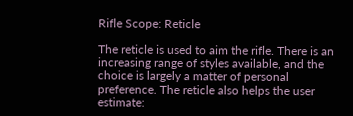Rifle Scope: Reticle

The reticle is used to aim the rifle. There is an increasing range of styles available, and the choice is largely a matter of personal preference. The reticle also helps the user estimate: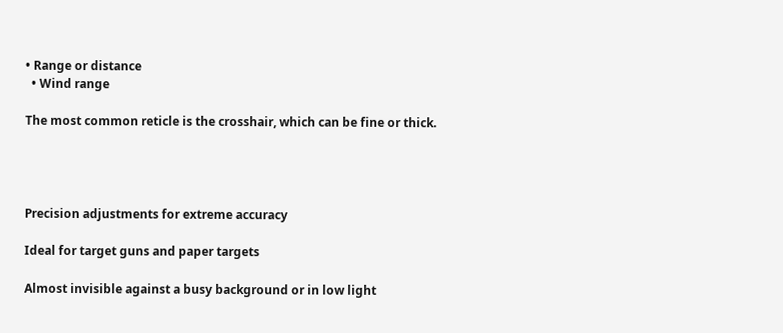• Range or distance
  • Wind range

The most common reticle is the crosshair, which can be fine or thick.




Precision adjustments for extreme accuracy

Ideal for target guns and paper targets

Almost invisible against a busy background or in low light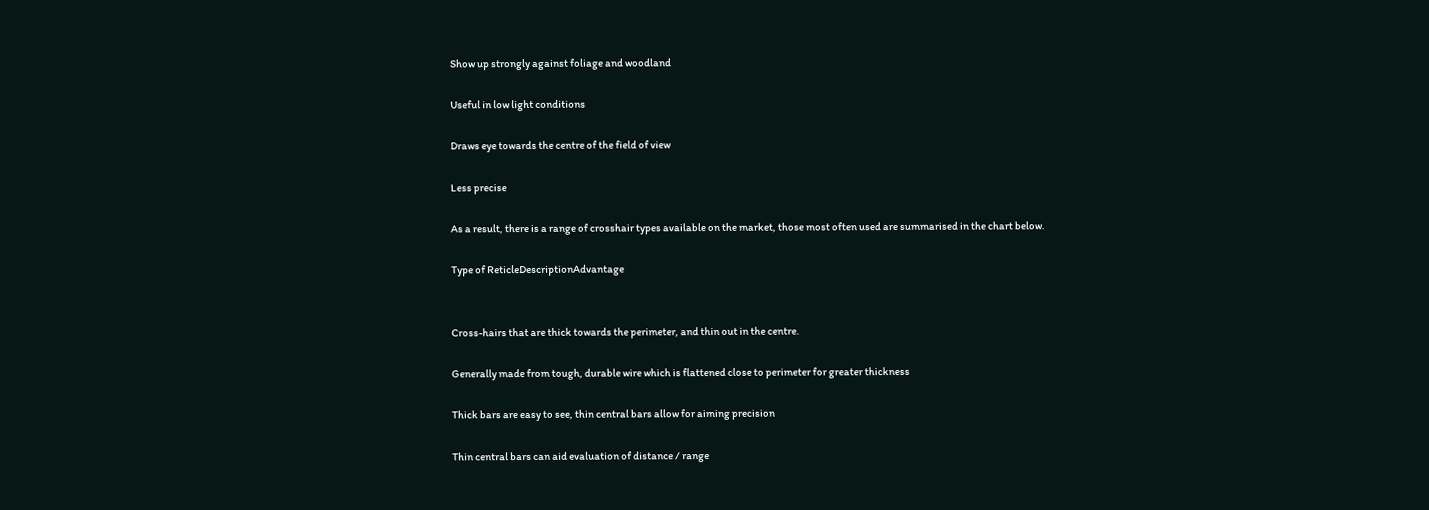Show up strongly against foliage and woodland

Useful in low light conditions

Draws eye towards the centre of the field of view

Less precise

As a result, there is a range of crosshair types available on the market, those most often used are summarised in the chart below.

Type of ReticleDescriptionAdvantage


Cross-hairs that are thick towards the perimeter, and thin out in the centre.

Generally made from tough, durable wire which is flattened close to perimeter for greater thickness

Thick bars are easy to see, thin central bars allow for aiming precision

Thin central bars can aid evaluation of distance / range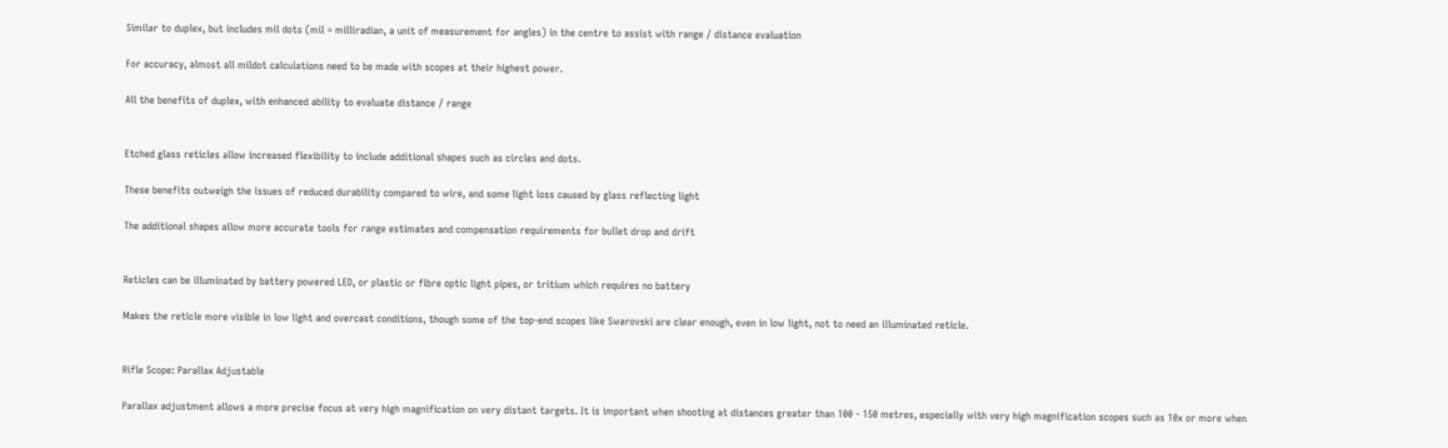Similar to duplex, but includes mil dots (mil = milliradian, a unit of measurement for angles) in the centre to assist with range / distance evaluation

For accuracy, almost all mildot calculations need to be made with scopes at their highest power.

All the benefits of duplex, with enhanced ability to evaluate distance / range


Etched glass reticles allow increased flexibility to include additional shapes such as circles and dots.

These benefits outweigh the issues of reduced durability compared to wire, and some light loss caused by glass reflecting light

The additional shapes allow more accurate tools for range estimates and compensation requirements for bullet drop and drift


Reticles can be illuminated by battery powered LED, or plastic or fibre optic light pipes, or tritium which requires no battery

Makes the reticle more visible in low light and overcast conditions, though some of the top-end scopes like Swarovski are clear enough, even in low light, not to need an illuminated reticle.


Rifle Scope: Parallax Adjustable

Parallax adjustment allows a more precise focus at very high magnification on very distant targets. It is important when shooting at distances greater than 100 - 150 metres, especially with very high magnification scopes such as 10x or more when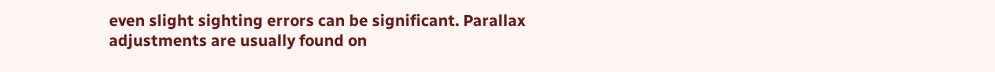even slight sighting errors can be significant. Parallax adjustments are usually found on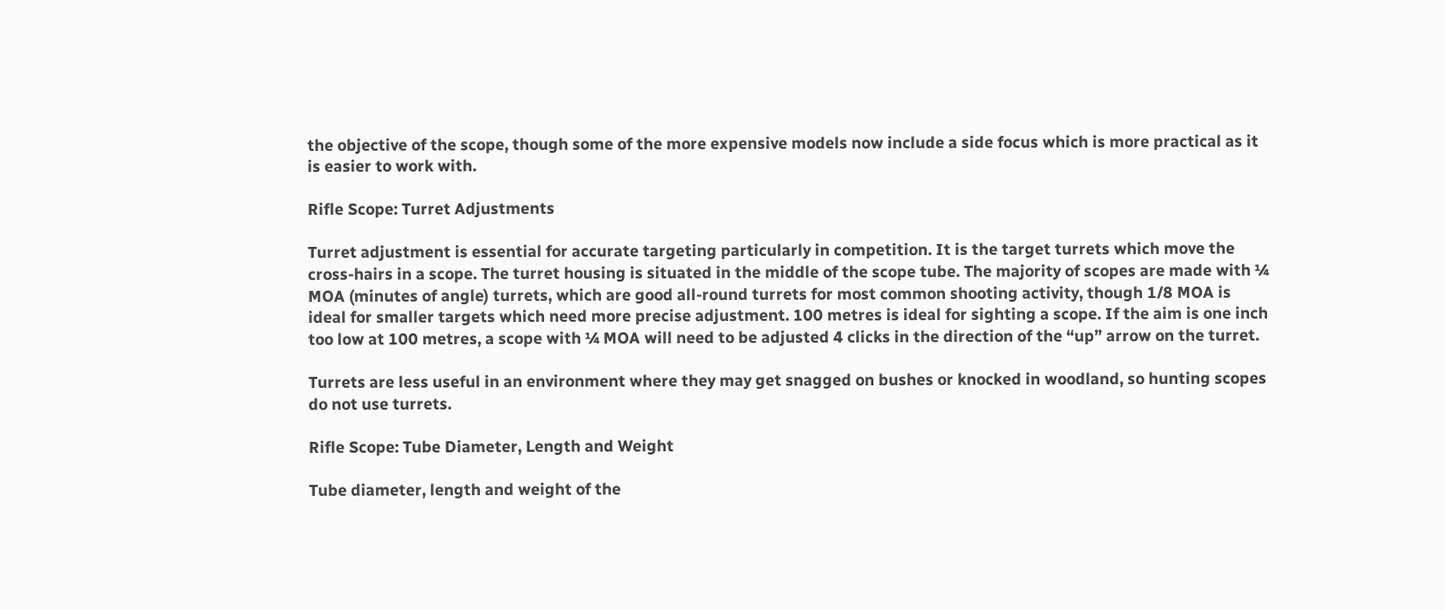the objective of the scope, though some of the more expensive models now include a side focus which is more practical as it is easier to work with.

Rifle Scope: Turret Adjustments

Turret adjustment is essential for accurate targeting particularly in competition. It is the target turrets which move the cross-hairs in a scope. The turret housing is situated in the middle of the scope tube. The majority of scopes are made with ¼ MOA (minutes of angle) turrets, which are good all-round turrets for most common shooting activity, though 1/8 MOA is ideal for smaller targets which need more precise adjustment. 100 metres is ideal for sighting a scope. If the aim is one inch too low at 100 metres, a scope with ¼ MOA will need to be adjusted 4 clicks in the direction of the “up” arrow on the turret.

Turrets are less useful in an environment where they may get snagged on bushes or knocked in woodland, so hunting scopes do not use turrets.

Rifle Scope: Tube Diameter, Length and Weight

Tube diameter, length and weight of the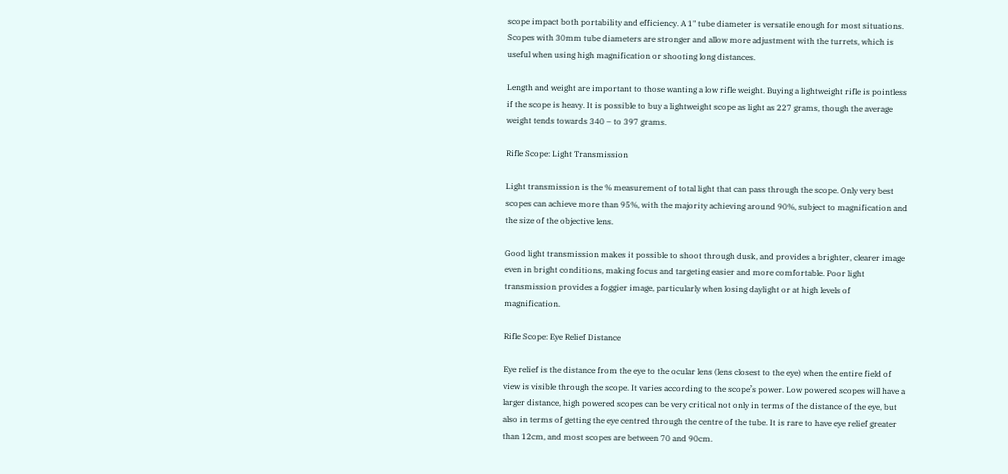scope impact both portability and efficiency. A 1" tube diameter is versatile enough for most situations. Scopes with 30mm tube diameters are stronger and allow more adjustment with the turrets, which is useful when using high magnification or shooting long distances.

Length and weight are important to those wanting a low rifle weight. Buying a lightweight rifle is pointless if the scope is heavy. It is possible to buy a lightweight scope as light as 227 grams, though the average weight tends towards 340 – to 397 grams.

Rifle Scope: Light Transmission

Light transmission is the % measurement of total light that can pass through the scope. Only very best scopes can achieve more than 95%, with the majority achieving around 90%, subject to magnification and the size of the objective lens.

Good light transmission makes it possible to shoot through dusk, and provides a brighter, clearer image even in bright conditions, making focus and targeting easier and more comfortable. Poor light transmission provides a foggier image, particularly when losing daylight or at high levels of magnification.

Rifle Scope: Eye Relief Distance

Eye relief is the distance from the eye to the ocular lens (lens closest to the eye) when the entire field of view is visible through the scope. It varies according to the scope’s power. Low powered scopes will have a larger distance, high powered scopes can be very critical not only in terms of the distance of the eye, but also in terms of getting the eye centred through the centre of the tube. It is rare to have eye relief greater than 12cm, and most scopes are between 70 and 90cm.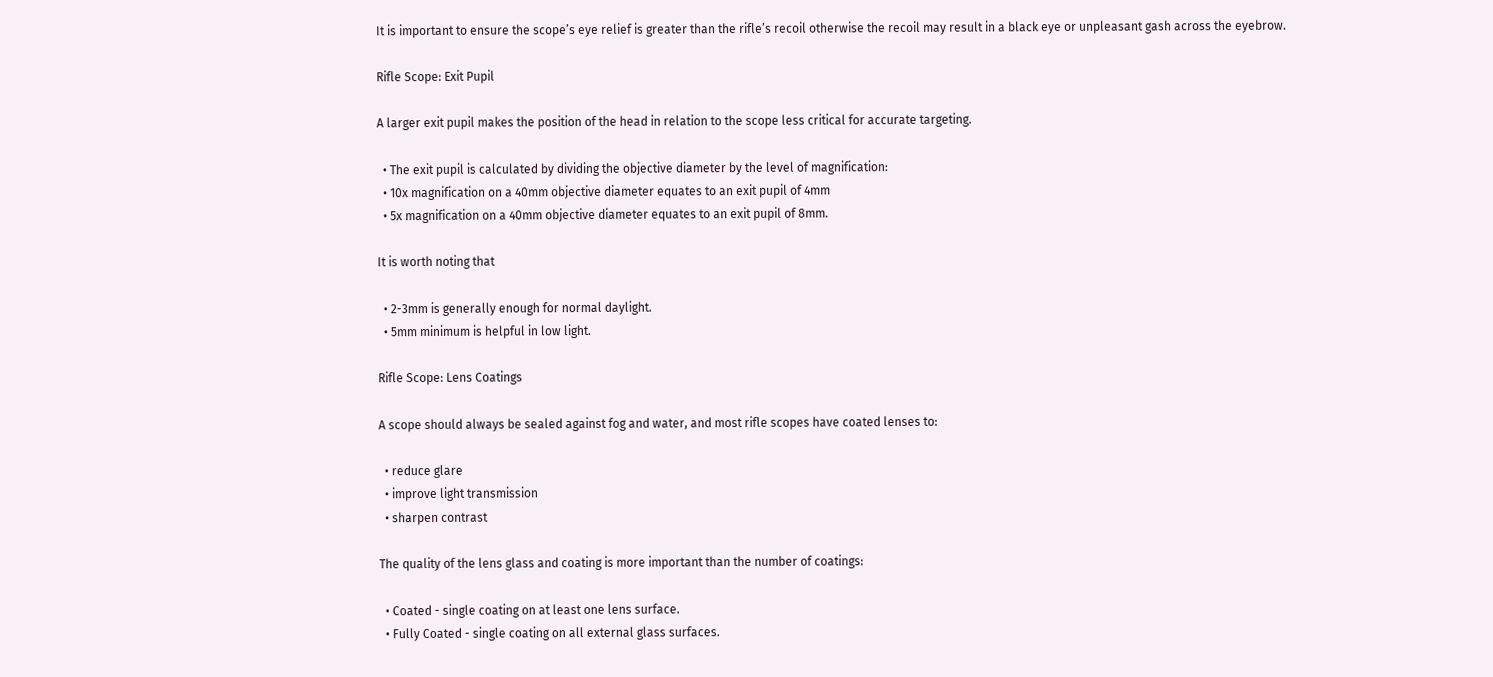It is important to ensure the scope’s eye relief is greater than the rifle’s recoil otherwise the recoil may result in a black eye or unpleasant gash across the eyebrow.

Rifle Scope: Exit Pupil

A larger exit pupil makes the position of the head in relation to the scope less critical for accurate targeting.

  • The exit pupil is calculated by dividing the objective diameter by the level of magnification:
  • 10x magnification on a 40mm objective diameter equates to an exit pupil of 4mm
  • 5x magnification on a 40mm objective diameter equates to an exit pupil of 8mm.

It is worth noting that

  • 2-3mm is generally enough for normal daylight.
  • 5mm minimum is helpful in low light.

Rifle Scope: Lens Coatings

A scope should always be sealed against fog and water, and most rifle scopes have coated lenses to:

  • reduce glare
  • improve light transmission
  • sharpen contrast

The quality of the lens glass and coating is more important than the number of coatings:

  • Coated - single coating on at least one lens surface.
  • Fully Coated - single coating on all external glass surfaces.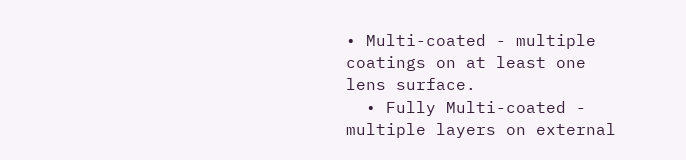• Multi-coated - multiple coatings on at least one lens surface.
  • Fully Multi-coated - multiple layers on external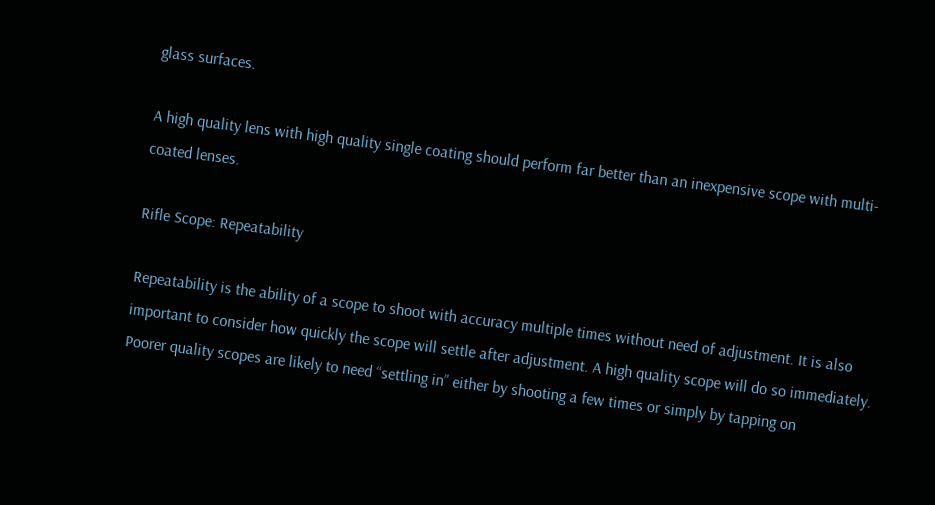glass surfaces.

A high quality lens with high quality single coating should perform far better than an inexpensive scope with multi-coated lenses.

Rifle Scope: Repeatability

Repeatability is the ability of a scope to shoot with accuracy multiple times without need of adjustment. It is also important to consider how quickly the scope will settle after adjustment. A high quality scope will do so immediately. Poorer quality scopes are likely to need “settling in” either by shooting a few times or simply by tapping on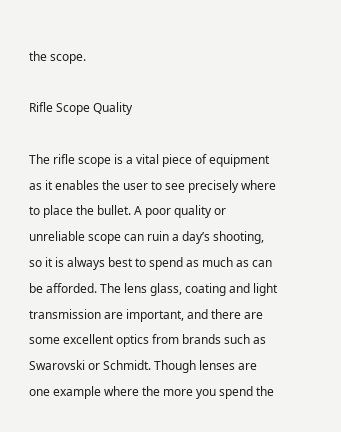the scope.

Rifle Scope Quality

The rifle scope is a vital piece of equipment as it enables the user to see precisely where to place the bullet. A poor quality or unreliable scope can ruin a day’s shooting, so it is always best to spend as much as can be afforded. The lens glass, coating and light transmission are important, and there are some excellent optics from brands such as Swarovski or Schmidt. Though lenses are one example where the more you spend the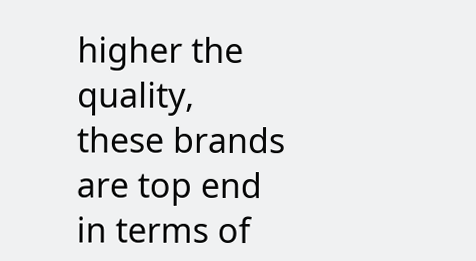higher the quality, these brands are top end in terms of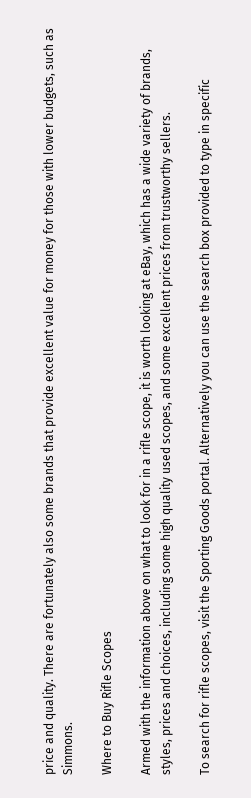price and quality. There are fortunately also some brands that provide excellent value for money for those with lower budgets, such as Simmons.

Where to Buy Rifle Scopes

Armed with the information above on what to look for in a rifle scope, it is worth looking at eBay, which has a wide variety of brands, styles, prices and choices, including some high quality used scopes, and some excellent prices from trustworthy sellers.

To search for rifle scopes, visit the Sporting Goods portal. Alternatively you can use the search box provided to type in specific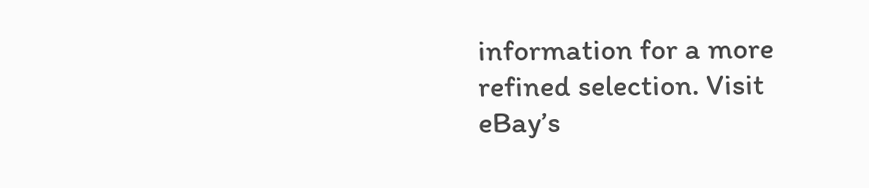information for a more refined selection. Visit eBay’s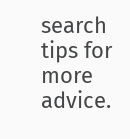search tips for more advice.